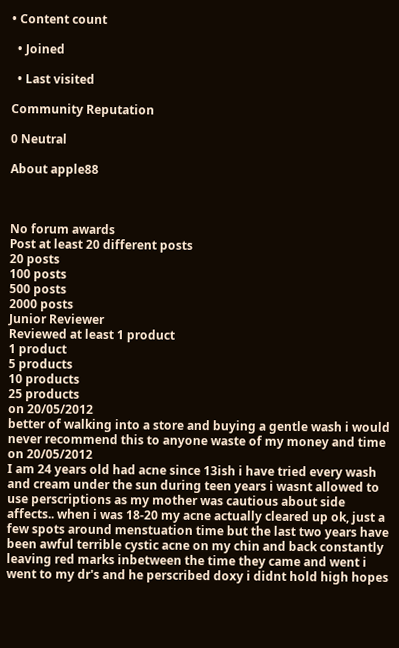• Content count

  • Joined

  • Last visited

Community Reputation

0 Neutral

About apple88



No forum awards
Post at least 20 different posts
20 posts
100 posts
500 posts
2000 posts
Junior Reviewer
Reviewed at least 1 product
1 product
5 products
10 products
25 products
on 20/05/2012
better of walking into a store and buying a gentle wash i would never recommend this to anyone waste of my money and time
on 20/05/2012
I am 24 years old had acne since 13ish i have tried every wash and cream under the sun during teen years i wasnt allowed to use perscriptions as my mother was cautious about side affects.. when i was 18-20 my acne actually cleared up ok, just a few spots around menstuation time but the last two years have been awful terrible cystic acne on my chin and back constantly leaving red marks inbetween the time they came and went i went to my dr's and he perscribed doxy i didnt hold high hopes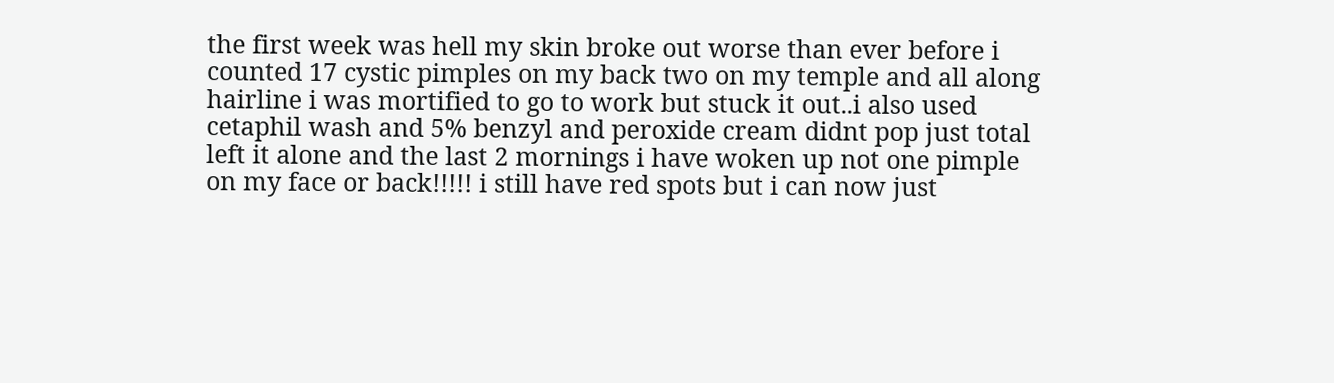the first week was hell my skin broke out worse than ever before i counted 17 cystic pimples on my back two on my temple and all along hairline i was mortified to go to work but stuck it out..i also used cetaphil wash and 5% benzyl and peroxide cream didnt pop just total left it alone and the last 2 mornings i have woken up not one pimple on my face or back!!!!! i still have red spots but i can now just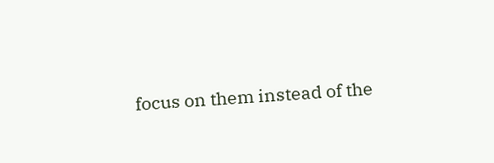focus on them instead of the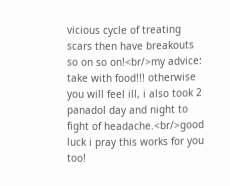vicious cycle of treating scars then have breakouts so on so on!<br/>my advice: take with food!!! otherwise you will feel ill, i also took 2 panadol day and night to fight of headache.<br/>good luck i pray this works for you too!